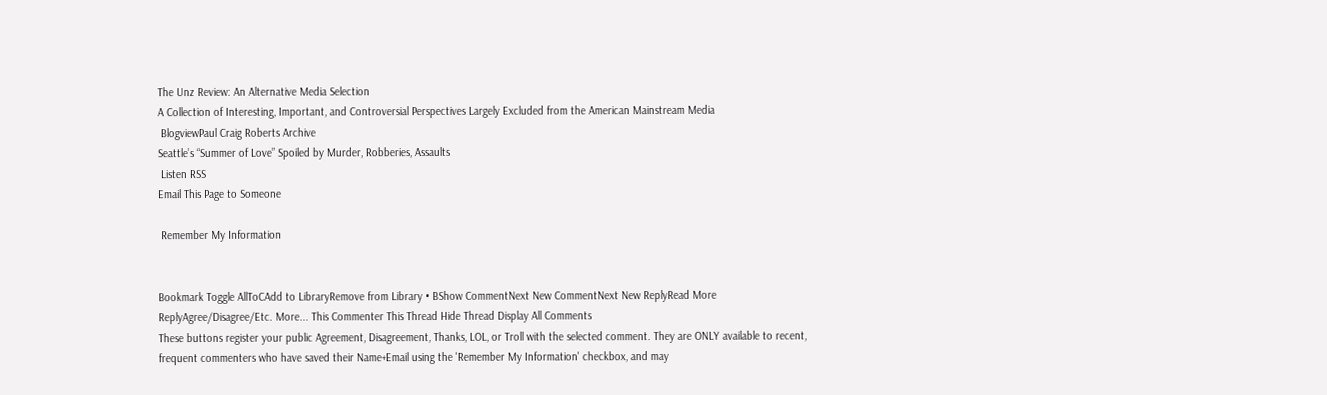The Unz Review: An Alternative Media Selection
A Collection of Interesting, Important, and Controversial Perspectives Largely Excluded from the American Mainstream Media
 BlogviewPaul Craig Roberts Archive
Seattle’s “Summer of Love” Spoiled by Murder, Robberies, Assaults
 Listen RSS
Email This Page to Someone

 Remember My Information


Bookmark Toggle AllToCAdd to LibraryRemove from Library • BShow CommentNext New CommentNext New ReplyRead More
ReplyAgree/Disagree/Etc. More... This Commenter This Thread Hide Thread Display All Comments
These buttons register your public Agreement, Disagreement, Thanks, LOL, or Troll with the selected comment. They are ONLY available to recent, frequent commenters who have saved their Name+Email using the 'Remember My Information' checkbox, and may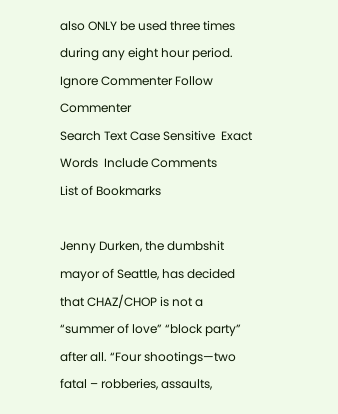also ONLY be used three times during any eight hour period.
Ignore Commenter Follow Commenter
Search Text Case Sensitive  Exact Words  Include Comments
List of Bookmarks

Jenny Durken, the dumbshit mayor of Seattle, has decided that CHAZ/CHOP is not a “summer of love” “block party” after all. “Four shootings—two fatal – robberies, assaults,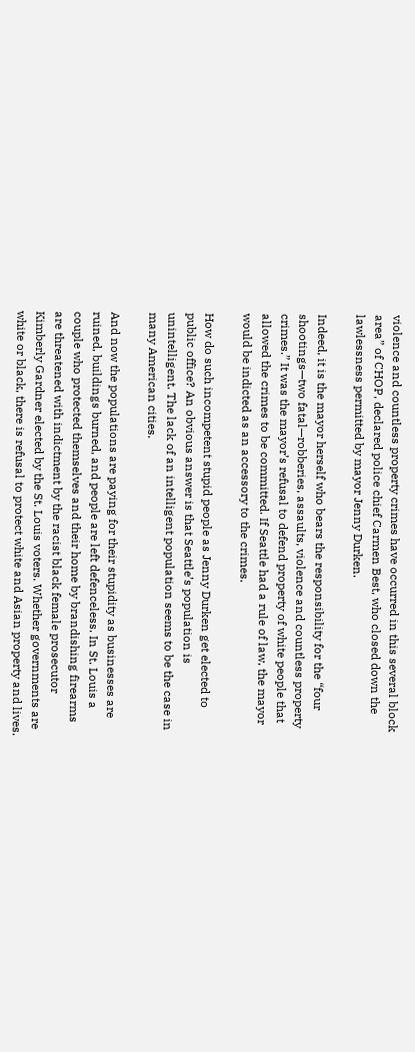violence and countless property crimes have occurred in this several block area” of CHOP, declared police chief Carmen Best, who closed down the lawlessness permitted by mayor Jenny Durken.

Indeed, it is the mayor herself who bears the responsibility for the “four shootings—two fatal—robberies, assaults, violence and countless property crimes.” It was the mayor’s refusal to defend property of white people that allowed the crimes to be committed. If Seattle had a rule of law, the mayor would be indicted as an accessory to the crimes.

How do such incompetent stupid people as Jenny Durken get elected to public office? An obvious answer is that Seattle’s population is unintelligent. The lack of an intelligent population seems to be the case in many American cities.

And now the populations are paying for their stupidity as businesses are ruined, buildings burned, and people are left defenceless. In St. Louis a couple who protected themselves and their home by brandishing firearms are threatened with indictment by the racist black female prosecutor Kimberly Gardner elected by the St. Louis voters. Whether governments are white or black, there is refusal to protect white and Asian property and lives.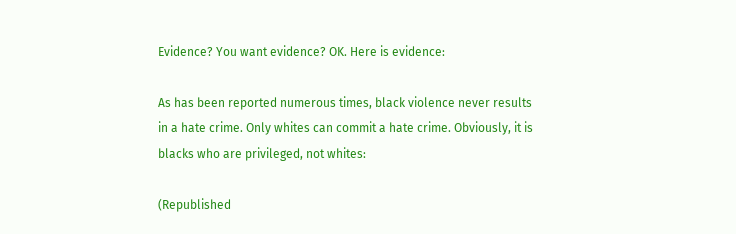Evidence? You want evidence? OK. Here is evidence:

As has been reported numerous times, black violence never results in a hate crime. Only whites can commit a hate crime. Obviously, it is blacks who are privileged, not whites:

(Republished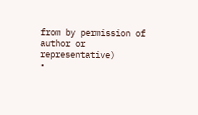from by permission of author or representative)
•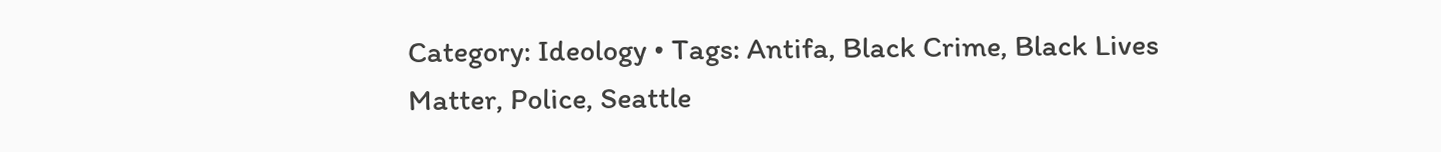Category: Ideology • Tags: Antifa, Black Crime, Black Lives Matter, Police, Seattle